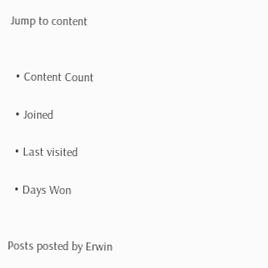Jump to content


  • Content Count

  • Joined

  • Last visited

  • Days Won


Posts posted by Erwin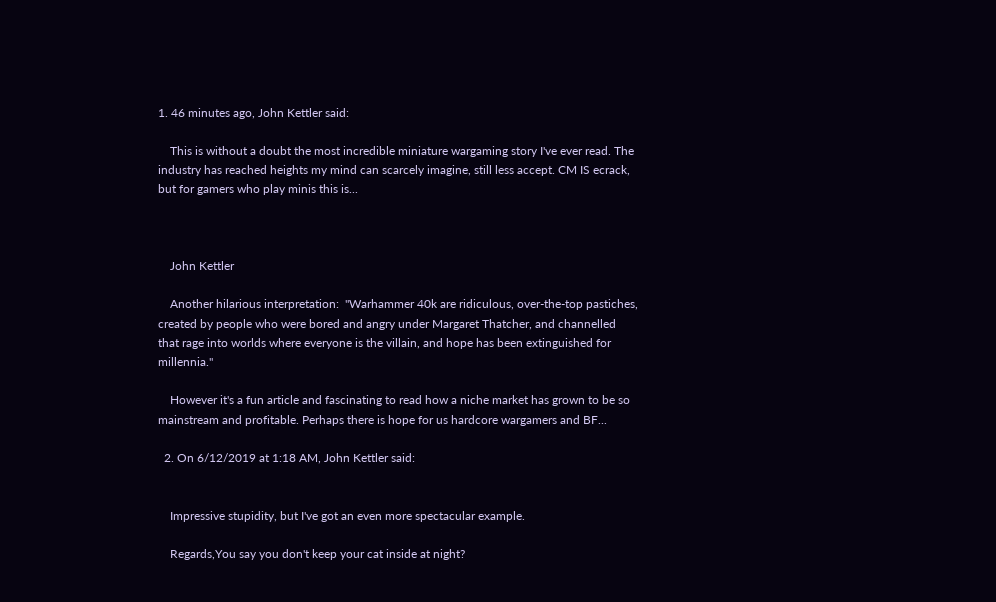1. 46 minutes ago, John Kettler said:

    This is without a doubt the most incredible miniature wargaming story I've ever read. The industry has reached heights my mind can scarcely imagine, still less accept. CM IS ecrack, but for gamers who play minis this is...



    John Kettler

    Another hilarious interpretation:  "Warhammer 40k are ridiculous, over-the-top pastiches, created by people who were bored and angry under Margaret Thatcher, and channelled that rage into worlds where everyone is the villain, and hope has been extinguished for millennia."

    However it's a fun article and fascinating to read how a niche market has grown to be so mainstream and profitable. Perhaps there is hope for us hardcore wargamers and BF...

  2. On 6/12/2019 at 1:18 AM, John Kettler said:


    Impressive stupidity, but I've got an even more spectacular example.

    Regards,You say you don't keep your cat inside at night?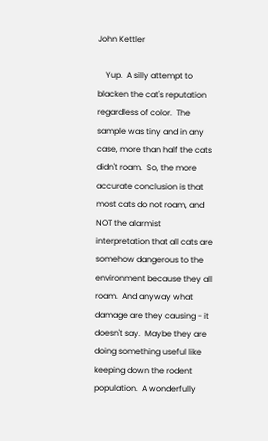John Kettler

    Yup.  A silly attempt to blacken the cat's reputation regardless of color.  The sample was tiny and in any case, more than half the cats didn't roam.  So, the more accurate conclusion is that most cats do not roam, and NOT the alarmist interpretation that all cats are somehow dangerous to the environment because they all roam.  And anyway what damage are they causing - it doesn't say.  Maybe they are doing something useful like keeping down the rodent population.  A wonderfully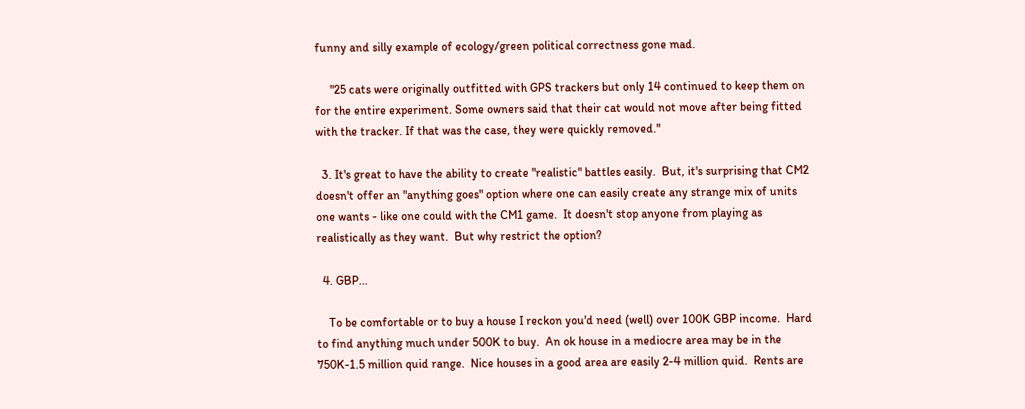funny and silly example of ecology/green political correctness gone mad.

     "25 cats were originally outfitted with GPS trackers but only 14 continued to keep them on for the entire experiment. Some owners said that their cat would not move after being fitted with the tracker. If that was the case, they were quickly removed."

  3. It's great to have the ability to create "realistic" battles easily.  But, it's surprising that CM2 doesn't offer an "anything goes" option where one can easily create any strange mix of units one wants - like one could with the CM1 game.  It doesn't stop anyone from playing as realistically as they want.  But why restrict the option?

  4. GBP...

    To be comfortable or to buy a house I reckon you'd need (well) over 100K GBP income.  Hard to find anything much under 500K to buy.  An ok house in a mediocre area may be in the 750K-1.5 million quid range.  Nice houses in a good area are easily 2-4 million quid.  Rents are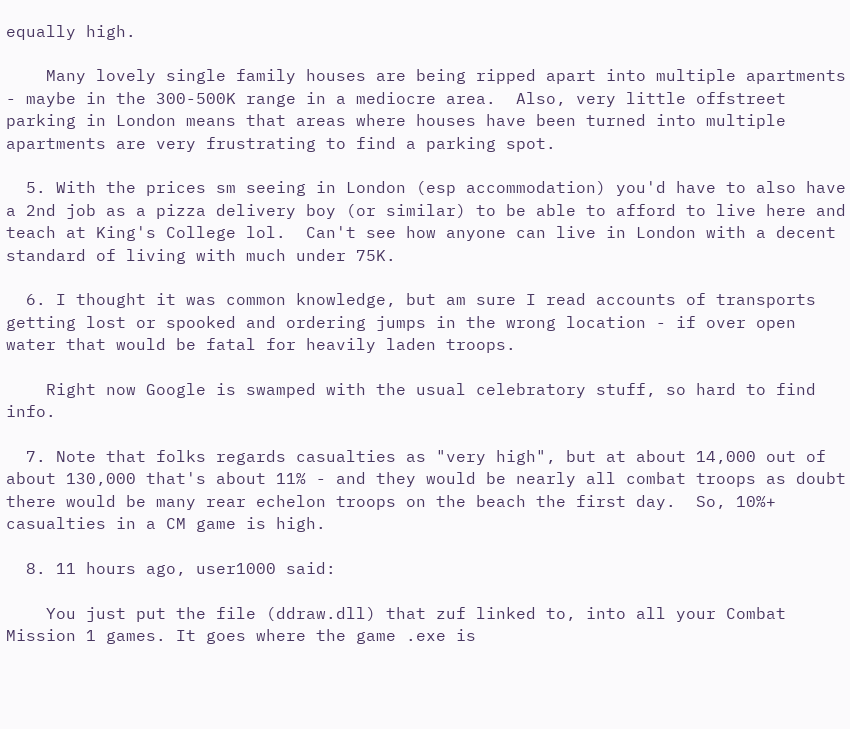equally high.

    Many lovely single family houses are being ripped apart into multiple apartments - maybe in the 300-500K range in a mediocre area.  Also, very little offstreet parking in London means that areas where houses have been turned into multiple apartments are very frustrating to find a parking spot.

  5. With the prices sm seeing in London (esp accommodation) you'd have to also have a 2nd job as a pizza delivery boy (or similar) to be able to afford to live here and teach at King's College lol.  Can't see how anyone can live in London with a decent standard of living with much under 75K.

  6. I thought it was common knowledge, but am sure I read accounts of transports getting lost or spooked and ordering jumps in the wrong location - if over open water that would be fatal for heavily laden troops.

    Right now Google is swamped with the usual celebratory stuff, so hard to find info.

  7. Note that folks regards casualties as "very high", but at about 14,000 out of about 130,000 that's about 11% - and they would be nearly all combat troops as doubt there would be many rear echelon troops on the beach the first day.  So, 10%+ casualties in a CM game is high.

  8. 11 hours ago, user1000 said:

    You just put the file (ddraw.dll) that zuf linked to, into all your Combat Mission 1 games. It goes where the game .exe is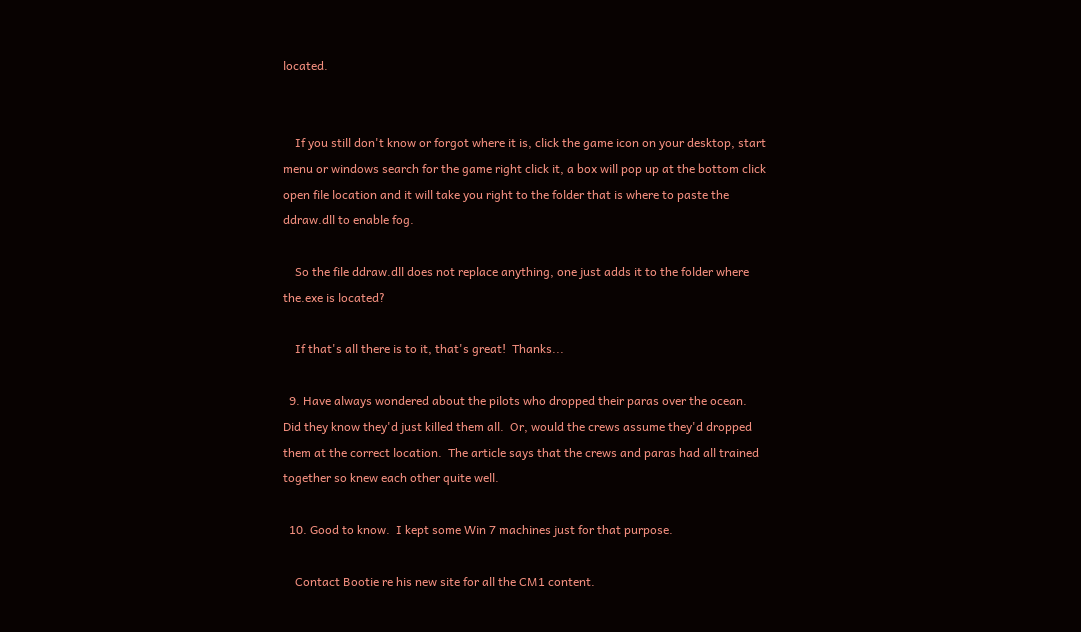located.


    If you still don't know or forgot where it is, click the game icon on your desktop, start menu or windows search for the game right click it, a box will pop up at the bottom click open file location and it will take you right to the folder that is where to paste the ddraw.dll to enable fog.

    So the file ddraw.dll does not replace anything, one just adds it to the folder where the.exe is located?

    If that's all there is to it, that's great!  Thanks...

  9. Have always wondered about the pilots who dropped their paras over the ocean.  Did they know they'd just killed them all.  Or, would the crews assume they'd dropped them at the correct location.  The article says that the crews and paras had all trained together so knew each other quite well.

  10. Good to know.  I kept some Win 7 machines just for that purpose.

    Contact Bootie re his new site for all the CM1 content.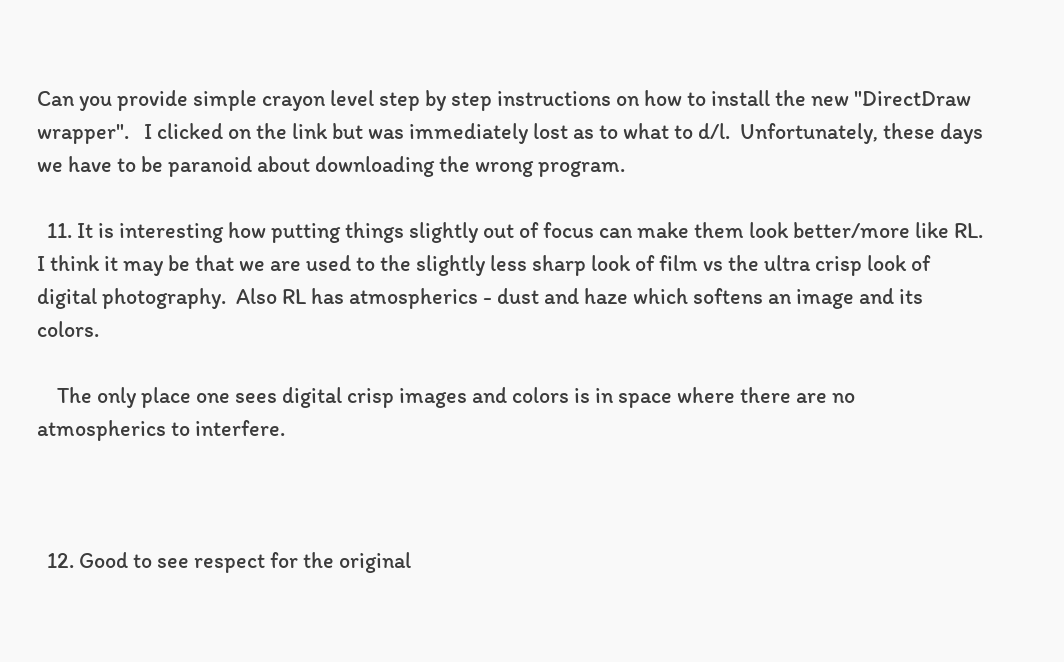Can you provide simple crayon level step by step instructions on how to install the new "DirectDraw wrapper".   I clicked on the link but was immediately lost as to what to d/l.  Unfortunately, these days we have to be paranoid about downloading the wrong program.

  11. It is interesting how putting things slightly out of focus can make them look better/more like RL.  I think it may be that we are used to the slightly less sharp look of film vs the ultra crisp look of digital photography.  Also RL has atmospherics - dust and haze which softens an image and its colors.

    The only place one sees digital crisp images and colors is in space where there are no atmospherics to interfere.



  12. Good to see respect for the original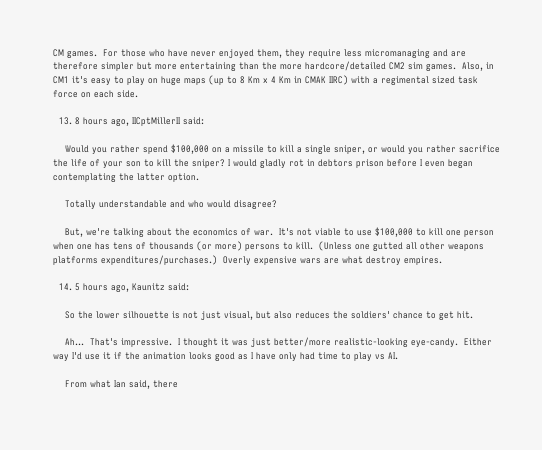CM games.  For those who have never enjoyed them, they require less micromanaging and are therefore simpler but more entertaining than the more hardcore/detailed CM2 sim games.  Also, in CM1 it's easy to play on huge maps (up to 8 Km x 4 Km in CMAK IIRC) with a regimental sized task force on each side.

  13. 8 hours ago, IICptMillerII said:

    Would you rather spend $100,000 on a missile to kill a single sniper, or would you rather sacrifice the life of your son to kill the sniper? I would gladly rot in debtors prison before I even began contemplating the latter option.

    Totally understandable and who would disagree?

    But, we're talking about the economics of war.  It's not viable to use $100,000 to kill one person when one has tens of thousands (or more) persons to kill.  (Unless one gutted all other weapons platforms expenditures/purchases.)  Overly expensive wars are what destroy empires.

  14. 5 hours ago, Kaunitz said:

    So the lower silhouette is not just visual, but also reduces the soldiers' chance to get hit.

    Ah...  That's impressive.  I thought it was just better/more realistic-looking eye-candy.  Either way I'd use it if the animation looks good as I have only had time to play vs AI.

    From what Ian said, there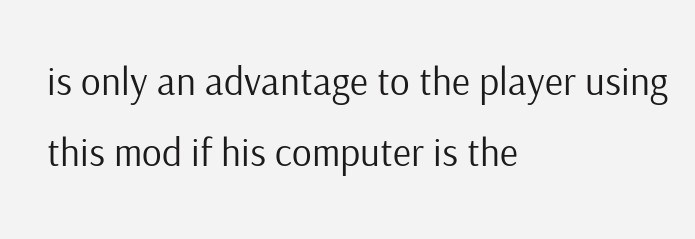is only an advantage to the player using this mod if his computer is the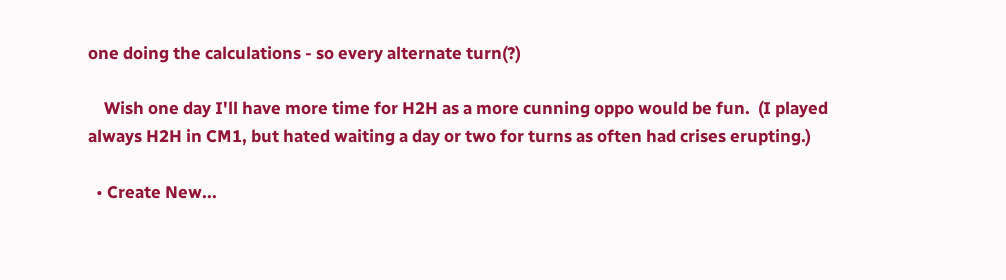one doing the calculations - so every alternate turn(?)

    Wish one day I'll have more time for H2H as a more cunning oppo would be fun.  (I played always H2H in CM1, but hated waiting a day or two for turns as often had crises erupting.)

  • Create New...